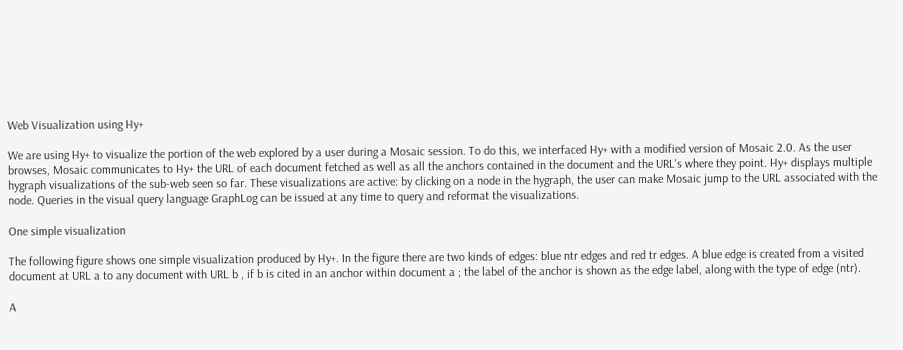Web Visualization using Hy+

We are using Hy+ to visualize the portion of the web explored by a user during a Mosaic session. To do this, we interfaced Hy+ with a modified version of Mosaic 2.0. As the user browses, Mosaic communicates to Hy+ the URL of each document fetched as well as all the anchors contained in the document and the URL's where they point. Hy+ displays multiple hygraph visualizations of the sub-web seen so far. These visualizations are active: by clicking on a node in the hygraph, the user can make Mosaic jump to the URL associated with the node. Queries in the visual query language GraphLog can be issued at any time to query and reformat the visualizations.

One simple visualization

The following figure shows one simple visualization produced by Hy+. In the figure there are two kinds of edges: blue ntr edges and red tr edges. A blue edge is created from a visited document at URL a to any document with URL b , if b is cited in an anchor within document a ; the label of the anchor is shown as the edge label, along with the type of edge (ntr).

A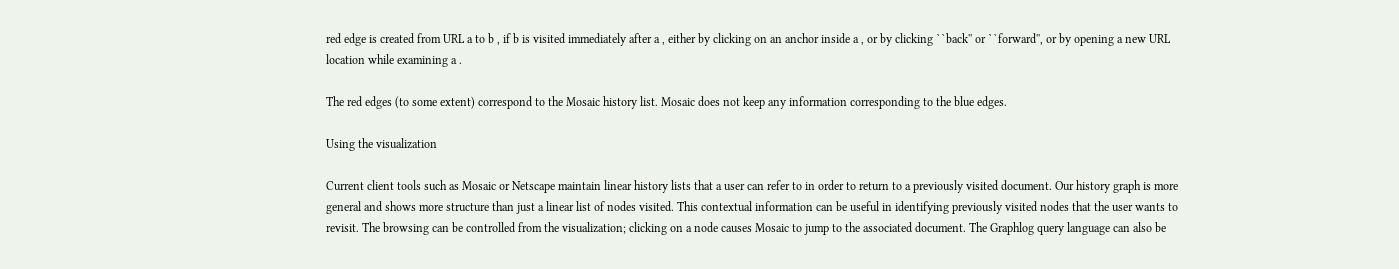red edge is created from URL a to b , if b is visited immediately after a , either by clicking on an anchor inside a , or by clicking ``back'' or ``forward'', or by opening a new URL location while examining a .

The red edges (to some extent) correspond to the Mosaic history list. Mosaic does not keep any information corresponding to the blue edges.

Using the visualization

Current client tools such as Mosaic or Netscape maintain linear history lists that a user can refer to in order to return to a previously visited document. Our history graph is more general and shows more structure than just a linear list of nodes visited. This contextual information can be useful in identifying previously visited nodes that the user wants to revisit. The browsing can be controlled from the visualization; clicking on a node causes Mosaic to jump to the associated document. The Graphlog query language can also be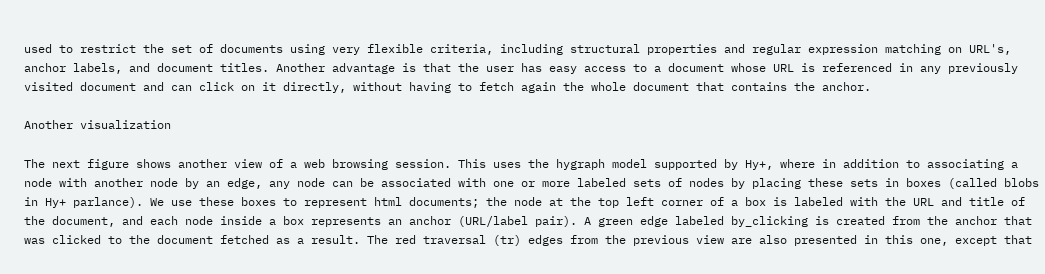used to restrict the set of documents using very flexible criteria, including structural properties and regular expression matching on URL's, anchor labels, and document titles. Another advantage is that the user has easy access to a document whose URL is referenced in any previously visited document and can click on it directly, without having to fetch again the whole document that contains the anchor.

Another visualization

The next figure shows another view of a web browsing session. This uses the hygraph model supported by Hy+, where in addition to associating a node with another node by an edge, any node can be associated with one or more labeled sets of nodes by placing these sets in boxes (called blobs in Hy+ parlance). We use these boxes to represent html documents; the node at the top left corner of a box is labeled with the URL and title of the document, and each node inside a box represents an anchor (URL/label pair). A green edge labeled by_clicking is created from the anchor that was clicked to the document fetched as a result. The red traversal (tr) edges from the previous view are also presented in this one, except that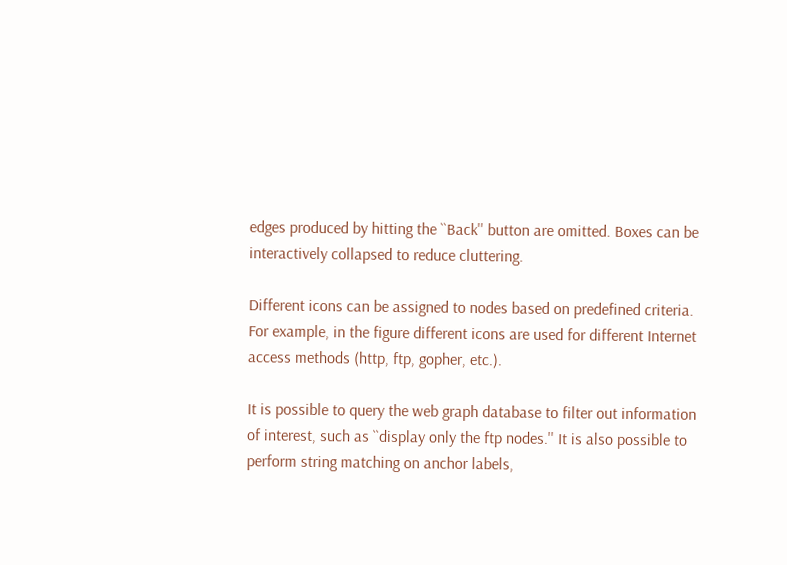edges produced by hitting the ``Back'' button are omitted. Boxes can be interactively collapsed to reduce cluttering.

Different icons can be assigned to nodes based on predefined criteria. For example, in the figure different icons are used for different Internet access methods (http, ftp, gopher, etc.).

It is possible to query the web graph database to filter out information of interest, such as ``display only the ftp nodes.'' It is also possible to perform string matching on anchor labels,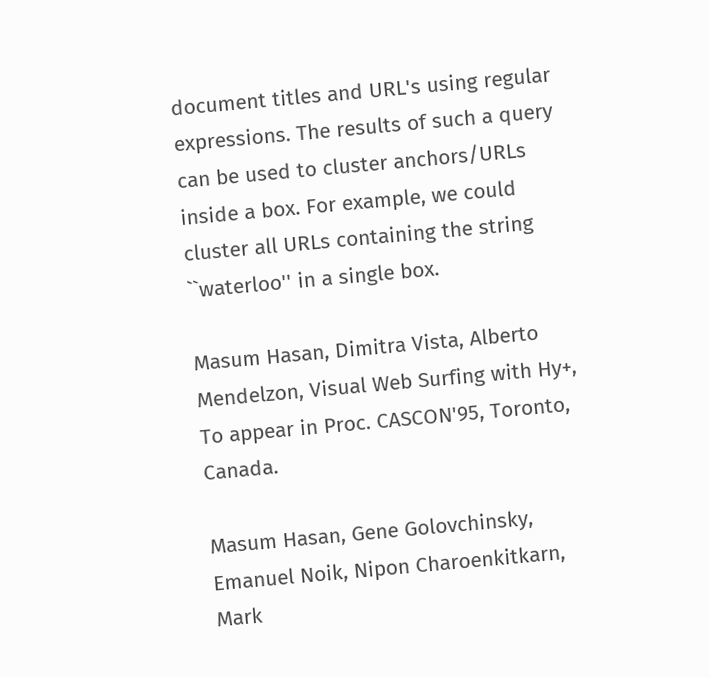document titles and URL's using regular expressions. The results of such a query can be used to cluster anchors/URLs inside a box. For example, we could cluster all URLs containing the string ``waterloo'' in a single box.

Masum Hasan, Dimitra Vista, Alberto Mendelzon, Visual Web Surfing with Hy+, To appear in Proc. CASCON'95, Toronto, Canada.

Masum Hasan, Gene Golovchinsky, Emanuel Noik, Nipon Charoenkitkarn, Mark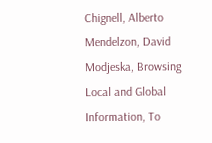Chignell, Alberto Mendelzon, David Modjeska, Browsing Local and Global Information, To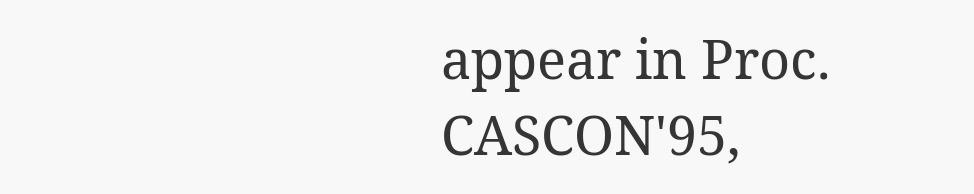appear in Proc. CASCON'95,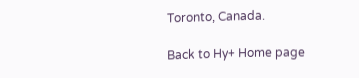Toronto, Canada.

Back to Hy+ Home page